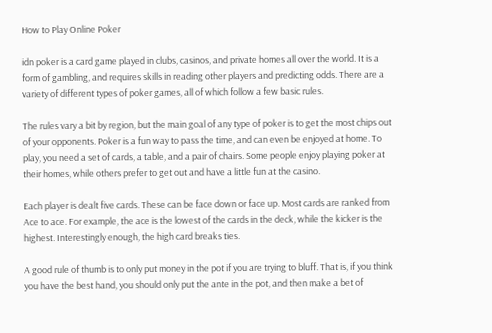How to Play Online Poker

idn poker is a card game played in clubs, casinos, and private homes all over the world. It is a form of gambling, and requires skills in reading other players and predicting odds. There are a variety of different types of poker games, all of which follow a few basic rules.

The rules vary a bit by region, but the main goal of any type of poker is to get the most chips out of your opponents. Poker is a fun way to pass the time, and can even be enjoyed at home. To play, you need a set of cards, a table, and a pair of chairs. Some people enjoy playing poker at their homes, while others prefer to get out and have a little fun at the casino.

Each player is dealt five cards. These can be face down or face up. Most cards are ranked from Ace to ace. For example, the ace is the lowest of the cards in the deck, while the kicker is the highest. Interestingly enough, the high card breaks ties.

A good rule of thumb is to only put money in the pot if you are trying to bluff. That is, if you think you have the best hand, you should only put the ante in the pot, and then make a bet of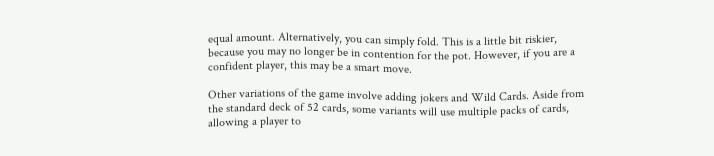equal amount. Alternatively, you can simply fold. This is a little bit riskier, because you may no longer be in contention for the pot. However, if you are a confident player, this may be a smart move.

Other variations of the game involve adding jokers and Wild Cards. Aside from the standard deck of 52 cards, some variants will use multiple packs of cards, allowing a player to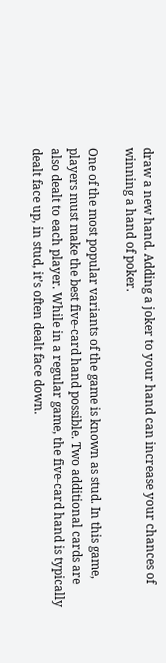draw a new hand. Adding a joker to your hand can increase your chances of winning a hand of poker.

One of the most popular variants of the game is known as stud. In this game, players must make the best five-card hand possible. Two additional cards are also dealt to each player. While in a regular game, the five-card hand is typically dealt face up, in stud, it’s often dealt face down.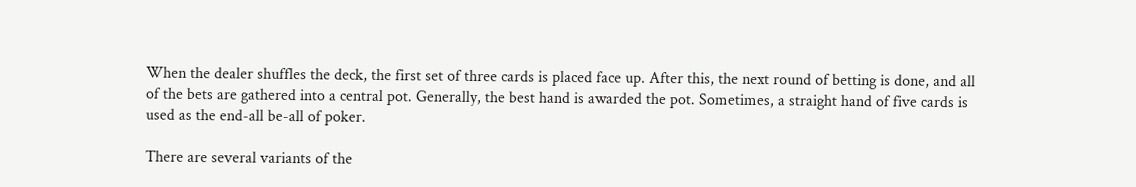When the dealer shuffles the deck, the first set of three cards is placed face up. After this, the next round of betting is done, and all of the bets are gathered into a central pot. Generally, the best hand is awarded the pot. Sometimes, a straight hand of five cards is used as the end-all be-all of poker.

There are several variants of the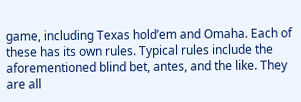game, including Texas hold’em and Omaha. Each of these has its own rules. Typical rules include the aforementioned blind bet, antes, and the like. They are all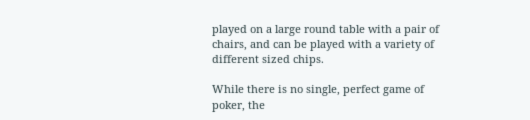played on a large round table with a pair of chairs, and can be played with a variety of different sized chips.

While there is no single, perfect game of poker, the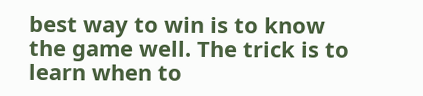best way to win is to know the game well. The trick is to learn when to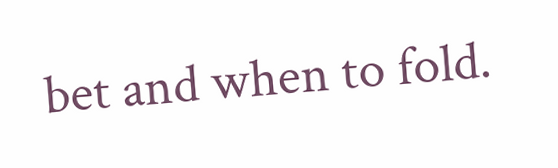bet and when to fold.